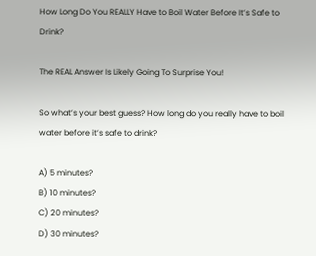How Long Do You REALLY Have to Boil Water Before It’s Safe to Drink?

The REAL Answer Is Likely Going To Surprise You!

So what’s your best guess? How long do you really have to boil water before it’s safe to drink?

A) 5 minutes?
B) 10 minutes?
C) 20 minutes?
D) 30 minutes?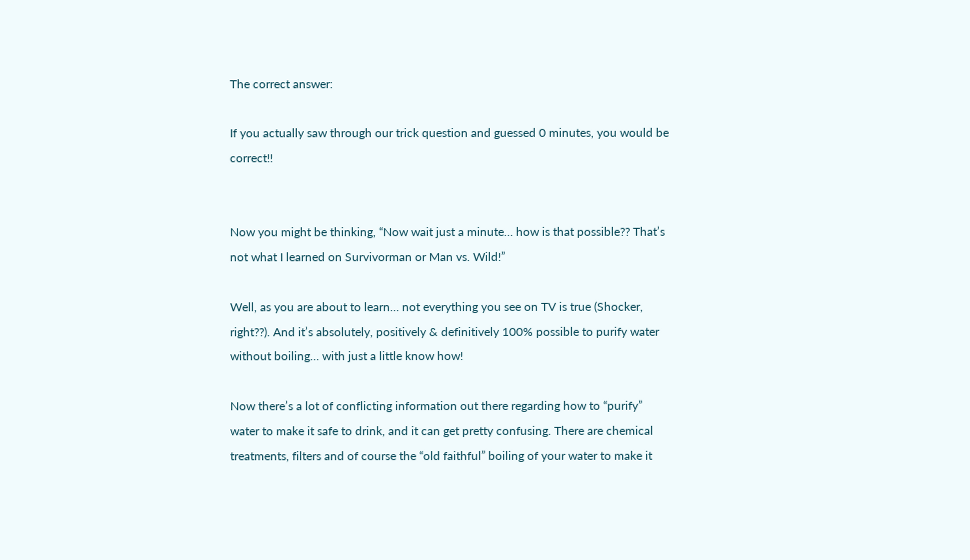The correct answer:

If you actually saw through our trick question and guessed 0 minutes, you would be correct!!


Now you might be thinking, “Now wait just a minute… how is that possible?? That’s not what I learned on Survivorman or Man vs. Wild!”

Well, as you are about to learn… not everything you see on TV is true (Shocker, right??). And it’s absolutely, positively & definitively 100% possible to purify water without boiling… with just a little know how!

Now there’s a lot of conflicting information out there regarding how to “purify” water to make it safe to drink, and it can get pretty confusing. There are chemical treatments, filters and of course the “old faithful” boiling of your water to make it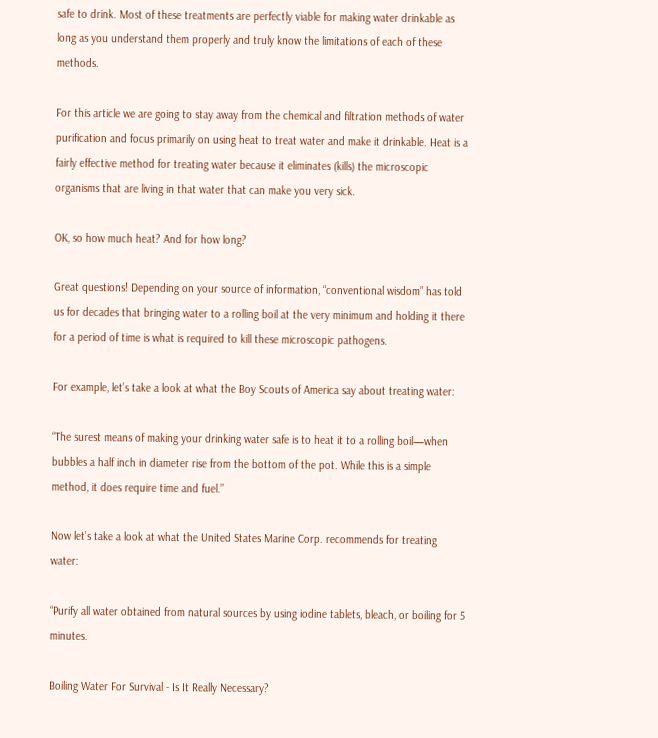safe to drink. Most of these treatments are perfectly viable for making water drinkable as long as you understand them properly and truly know the limitations of each of these methods.

For this article we are going to stay away from the chemical and filtration methods of water purification and focus primarily on using heat to treat water and make it drinkable. Heat is a fairly effective method for treating water because it eliminates (kills) the microscopic organisms that are living in that water that can make you very sick.

OK, so how much heat? And for how long?

Great questions! Depending on your source of information, “conventional wisdom” has told us for decades that bringing water to a rolling boil at the very minimum and holding it there for a period of time is what is required to kill these microscopic pathogens.

For example, let’s take a look at what the Boy Scouts of America say about treating water:

“The surest means of making your drinking water safe is to heat it to a rolling boil—when bubbles a half inch in diameter rise from the bottom of the pot. While this is a simple method, it does require time and fuel.”

Now let’s take a look at what the United States Marine Corp. recommends for treating water:

“Purify all water obtained from natural sources by using iodine tablets, bleach, or boiling for 5 minutes.

Boiling Water For Survival - Is It Really Necessary?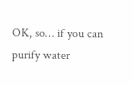OK, so… if you can purify water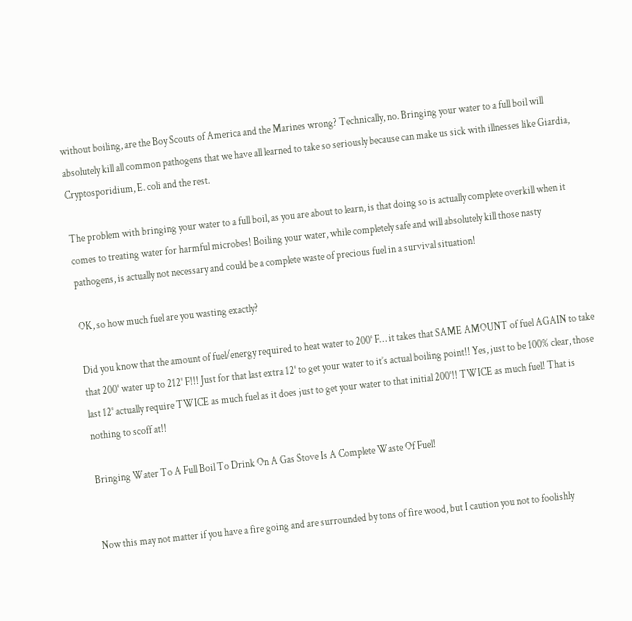without boiling, are the Boy Scouts of America and the Marines wrong? Technically, no. Bringing your water to a full boil will absolutely kill all common pathogens that we have all learned to take so seriously because can make us sick with illnesses like Giardia, Cryptosporidium, E. coli and the rest.

The problem with bringing your water to a full boil, as you are about to learn, is that doing so is actually complete overkill when it comes to treating water for harmful microbes! Boiling your water, while completely safe and will absolutely kill those nasty pathogens, is actually not necessary and could be a complete waste of precious fuel in a survival situation!

OK, so how much fuel are you wasting exactly?

Did you know that the amount of fuel/energy required to heat water to 200° F… it takes that SAME AMOUNT of fuel AGAIN to take that 200° water up to 212° F!!! Just for that last extra 12° to get your water to it’s actual boiling point!! Yes, just to be 100% clear, those last 12° actually require TWICE as much fuel as it does just to get your water to that initial 200°!! TWICE as much fuel! That is nothing to scoff at!!

Bringing Water To A Full Boil To Drink On A Gas Stove Is A Complete Waste Of Fuel!


Now this may not matter if you have a fire going and are surrounded by tons of fire wood, but I caution you not to foolishly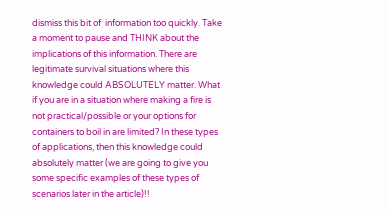dismiss this bit of  information too quickly. Take a moment to pause and THINK about the implications of this information. There are legitimate survival situations where this knowledge could ABSOLUTELY matter. What if you are in a situation where making a fire is not practical/possible or your options for containers to boil in are limited? In these types of applications, then this knowledge could absolutely matter (we are going to give you some specific examples of these types of scenarios later in the article)!!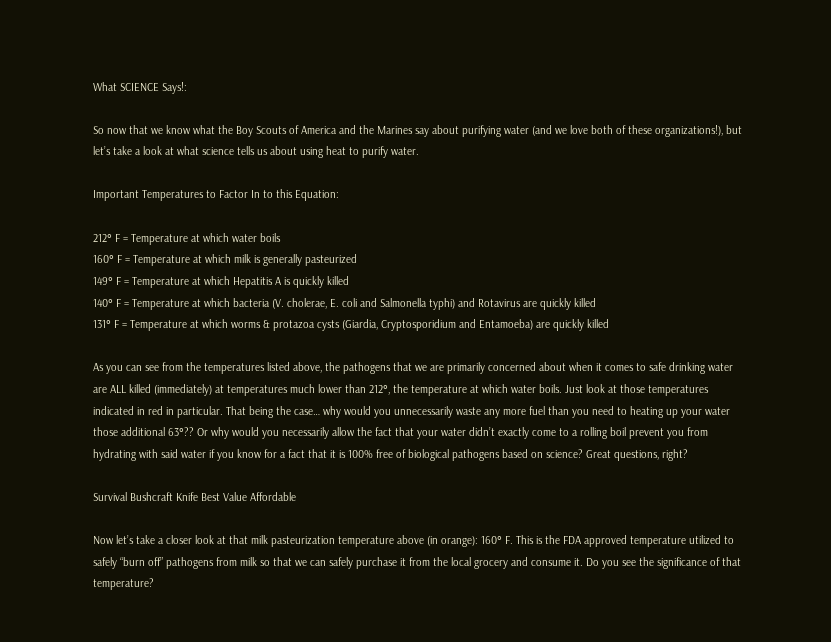What SCIENCE Says!:

So now that we know what the Boy Scouts of America and the Marines say about purifying water (and we love both of these organizations!), but let’s take a look at what science tells us about using heat to purify water.

Important Temperatures to Factor In to this Equation:

212° F = Temperature at which water boils
160° F = Temperature at which milk is generally pasteurized
149° F = Temperature at which Hepatitis A is quickly killed
140° F = Temperature at which bacteria (V. cholerae, E. coli and Salmonella typhi) and Rotavirus are quickly killed
131° F = Temperature at which worms & protazoa cysts (Giardia, Cryptosporidium and Entamoeba) are quickly killed

As you can see from the temperatures listed above, the pathogens that we are primarily concerned about when it comes to safe drinking water are ALL killed (immediately) at temperatures much lower than 212°, the temperature at which water boils. Just look at those temperatures indicated in red in particular. That being the case… why would you unnecessarily waste any more fuel than you need to heating up your water those additional 63°?? Or why would you necessarily allow the fact that your water didn’t exactly come to a rolling boil prevent you from hydrating with said water if you know for a fact that it is 100% free of biological pathogens based on science? Great questions, right?

Survival Bushcraft Knife Best Value Affordable

Now let’s take a closer look at that milk pasteurization temperature above (in orange): 160° F. This is the FDA approved temperature utilized to safely “burn off” pathogens from milk so that we can safely purchase it from the local grocery and consume it. Do you see the significance of that temperature?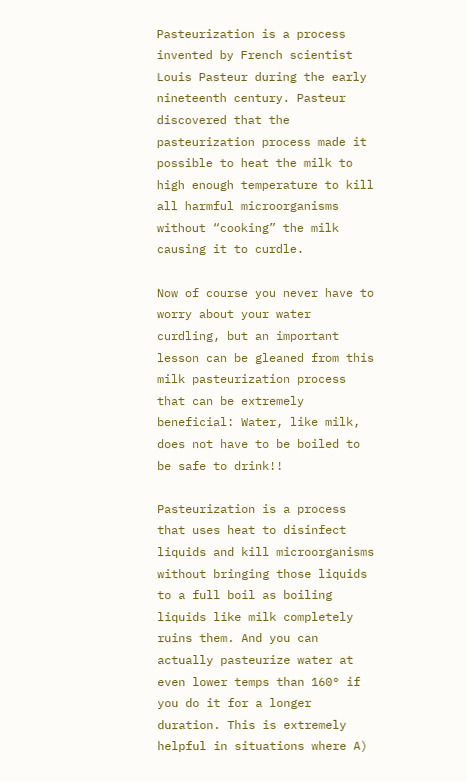Pasteurization is a process invented by French scientist Louis Pasteur during the early nineteenth century. Pasteur discovered that the pasteurization process made it possible to heat the milk to high enough temperature to kill all harmful microorganisms without “cooking” the milk causing it to curdle.

Now of course you never have to worry about your water curdling, but an important lesson can be gleaned from this milk pasteurization process that can be extremely beneficial: Water, like milk, does not have to be boiled to be safe to drink!!

Pasteurization is a process that uses heat to disinfect liquids and kill microorganisms without bringing those liquids to a full boil as boiling liquids like milk completely ruins them. And you can actually pasteurize water at even lower temps than 160° if you do it for a longer duration. This is extremely helpful in situations where A)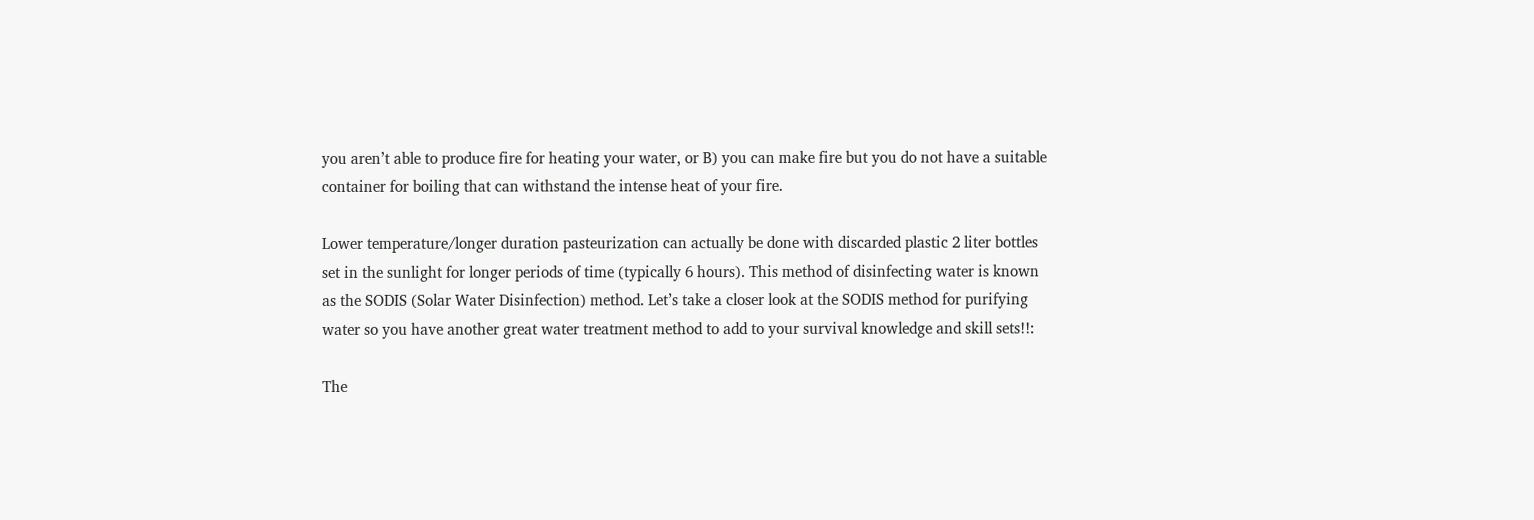you aren’t able to produce fire for heating your water, or B) you can make fire but you do not have a suitable container for boiling that can withstand the intense heat of your fire.

Lower temperature/longer duration pasteurization can actually be done with discarded plastic 2 liter bottles set in the sunlight for longer periods of time (typically 6 hours). This method of disinfecting water is known as the SODIS (Solar Water Disinfection) method. Let’s take a closer look at the SODIS method for purifying water so you have another great water treatment method to add to your survival knowledge and skill sets!!:

The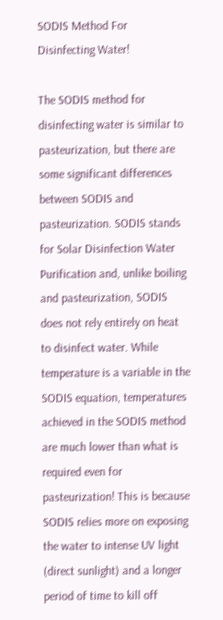SODIS Method For Disinfecting Water!

The SODIS method for disinfecting water is similar to pasteurization, but there are some significant differences between SODIS and pasteurization. SODIS stands for Solar Disinfection Water Purification and, unlike boiling and pasteurization, SODIS does not rely entirely on heat to disinfect water. While temperature is a variable in the SODIS equation, temperatures achieved in the SODIS method are much lower than what is required even for pasteurization! This is because SODIS relies more on exposing the water to intense UV light (direct sunlight) and a longer period of time to kill off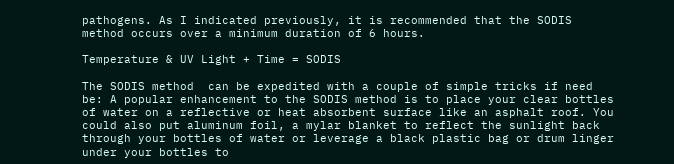pathogens. As I indicated previously, it is recommended that the SODIS method occurs over a minimum duration of 6 hours.

Temperature & UV Light + Time = SODIS

The SODIS method  can be expedited with a couple of simple tricks if need be: A popular enhancement to the SODIS method is to place your clear bottles of water on a reflective or heat absorbent surface like an asphalt roof. You could also put aluminum foil, a mylar blanket to reflect the sunlight back through your bottles of water or leverage a black plastic bag or drum linger under your bottles to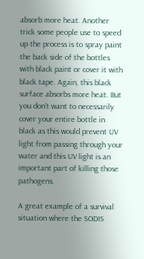absorb more heat. Another trick some people use to speed up the process is to spray paint the back side of the bottles with black paint or cover it with black tape. Again, this black surface absorbs more heat. But you don’t want to necessarily cover your entire bottle in black as this would prevent UV light from passing through your water and this UV light is an important part of killing those pathogens.

A great example of a survival situation where the SODIS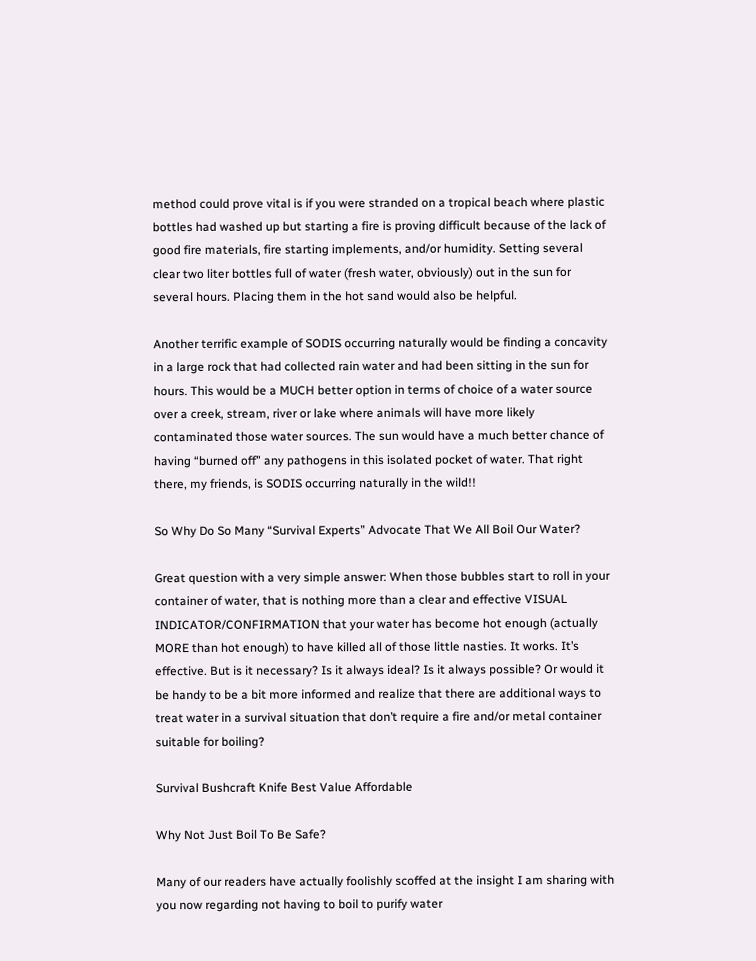method could prove vital is if you were stranded on a tropical beach where plastic bottles had washed up but starting a fire is proving difficult because of the lack of good fire materials, fire starting implements, and/or humidity. Setting several clear two liter bottles full of water (fresh water, obviously) out in the sun for several hours. Placing them in the hot sand would also be helpful.

Another terrific example of SODIS occurring naturally would be finding a concavity in a large rock that had collected rain water and had been sitting in the sun for hours. This would be a MUCH better option in terms of choice of a water source over a creek, stream, river or lake where animals will have more likely contaminated those water sources. The sun would have a much better chance of having “burned off” any pathogens in this isolated pocket of water. That right there, my friends, is SODIS occurring naturally in the wild!!

So Why Do So Many “Survival Experts” Advocate That We All Boil Our Water?

Great question with a very simple answer: When those bubbles start to roll in your container of water, that is nothing more than a clear and effective VISUAL INDICATOR/CONFIRMATION that your water has become hot enough (actually MORE than hot enough) to have killed all of those little nasties. It works. It’s effective. But is it necessary? Is it always ideal? Is it always possible? Or would it be handy to be a bit more informed and realize that there are additional ways to treat water in a survival situation that don’t require a fire and/or metal container suitable for boiling?

Survival Bushcraft Knife Best Value Affordable

Why Not Just Boil To Be Safe?

Many of our readers have actually foolishly scoffed at the insight I am sharing with you now regarding not having to boil to purify water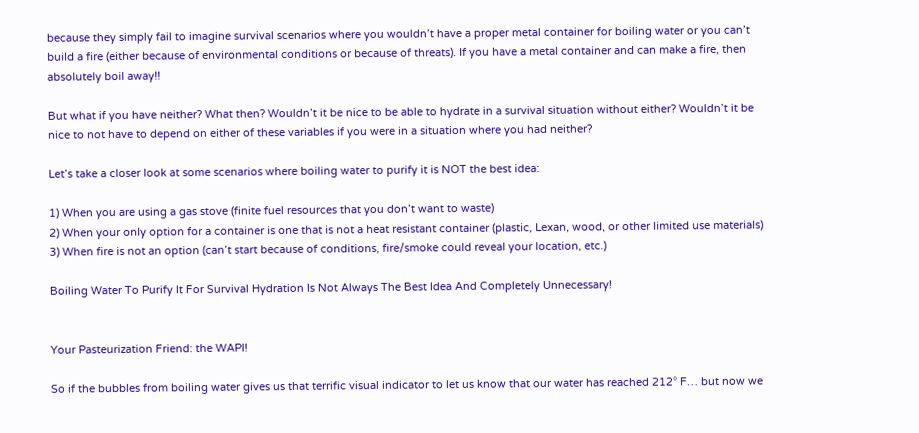because they simply fail to imagine survival scenarios where you wouldn’t have a proper metal container for boiling water or you can’t build a fire (either because of environmental conditions or because of threats). If you have a metal container and can make a fire, then absolutely boil away!!

But what if you have neither? What then? Wouldn’t it be nice to be able to hydrate in a survival situation without either? Wouldn’t it be nice to not have to depend on either of these variables if you were in a situation where you had neither?

Let’s take a closer look at some scenarios where boiling water to purify it is NOT the best idea:

1) When you are using a gas stove (finite fuel resources that you don’t want to waste)
2) When your only option for a container is one that is not a heat resistant container (plastic, Lexan, wood, or other limited use materials)
3) When fire is not an option (can’t start because of conditions, fire/smoke could reveal your location, etc.)

Boiling Water To Purify It For Survival Hydration Is Not Always The Best Idea And Completely Unnecessary!


Your Pasteurization Friend: the WAPI!

So if the bubbles from boiling water gives us that terrific visual indicator to let us know that our water has reached 212° F… but now we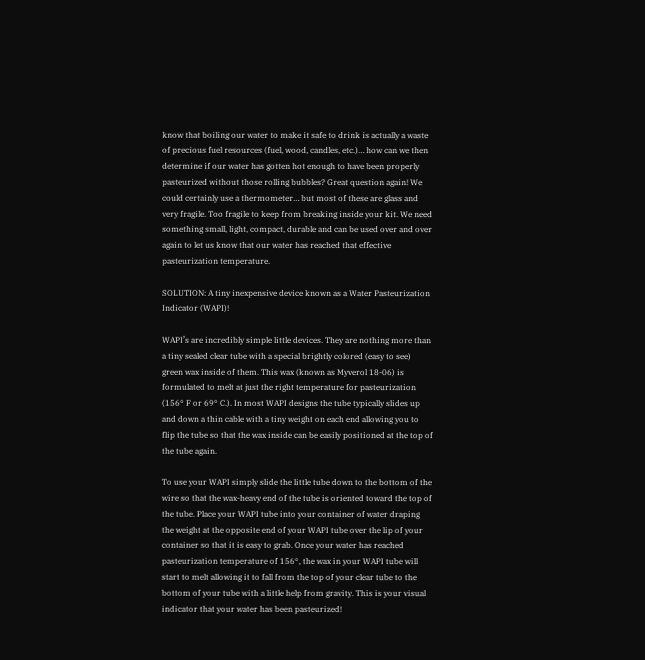know that boiling our water to make it safe to drink is actually a waste of precious fuel resources (fuel, wood, candles, etc.)… how can we then determine if our water has gotten hot enough to have been properly pasteurized without those rolling bubbles? Great question again! We could certainly use a thermometer… but most of these are glass and very fragile. Too fragile to keep from breaking inside your kit. We need something small, light, compact, durable and can be used over and over again to let us know that our water has reached that effective pasteurization temperature.

SOLUTION: A tiny inexpensive device known as a Water Pasteurization Indicator (WAPI)!

WAPI’s are incredibly simple little devices. They are nothing more than a tiny sealed clear tube with a special brightly colored (easy to see) green wax inside of them. This wax (known as Myverol 18-06) is formulated to melt at just the right temperature for pasteurization (156° F or 69° C.). In most WAPI designs the tube typically slides up and down a thin cable with a tiny weight on each end allowing you to flip the tube so that the wax inside can be easily positioned at the top of the tube again.

To use your WAPI simply slide the little tube down to the bottom of the wire so that the wax-heavy end of the tube is oriented toward the top of the tube. Place your WAPI tube into your container of water draping the weight at the opposite end of your WAPI tube over the lip of your container so that it is easy to grab. Once your water has reached pasteurization temperature of 156°, the wax in your WAPI tube will start to melt allowing it to fall from the top of your clear tube to the bottom of your tube with a little help from gravity. This is your visual indicator that your water has been pasteurized!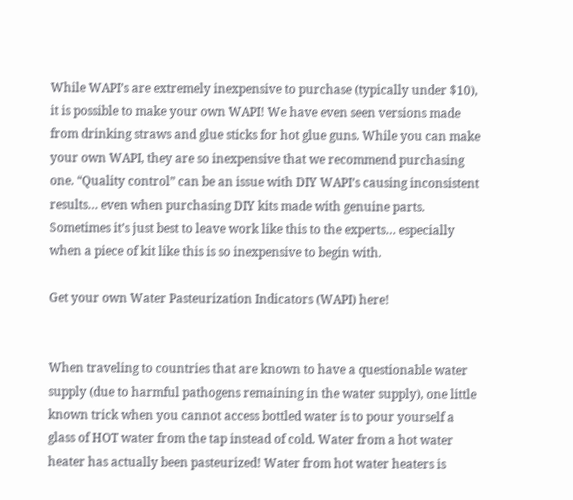While WAPI’s are extremely inexpensive to purchase (typically under $10), it is possible to make your own WAPI! We have even seen versions made from drinking straws and glue sticks for hot glue guns. While you can make your own WAPI, they are so inexpensive that we recommend purchasing one. “Quality control” can be an issue with DIY WAPI’s causing inconsistent results… even when purchasing DIY kits made with genuine parts. Sometimes it’s just best to leave work like this to the experts… especially when a piece of kit like this is so inexpensive to begin with.

Get your own Water Pasteurization Indicators (WAPI) here!


When traveling to countries that are known to have a questionable water supply (due to harmful pathogens remaining in the water supply), one little known trick when you cannot access bottled water is to pour yourself a glass of HOT water from the tap instead of cold. Water from a hot water heater has actually been pasteurized! Water from hot water heaters is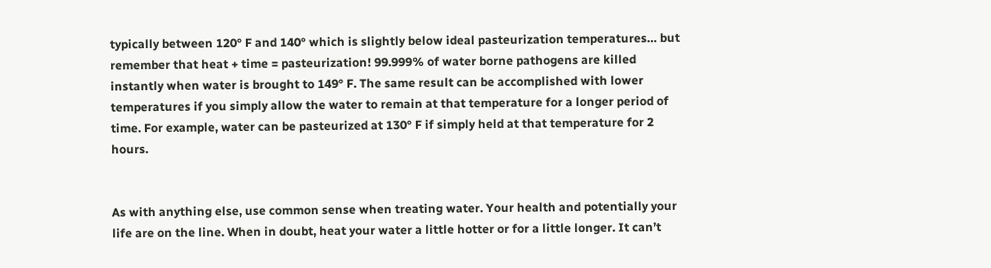typically between 120° F and 140° which is slightly below ideal pasteurization temperatures… but remember that heat + time = pasteurization! 99.999% of water borne pathogens are killed instantly when water is brought to 149° F. The same result can be accomplished with lower temperatures if you simply allow the water to remain at that temperature for a longer period of time. For example, water can be pasteurized at 130° F if simply held at that temperature for 2 hours.


As with anything else, use common sense when treating water. Your health and potentially your life are on the line. When in doubt, heat your water a little hotter or for a little longer. It can’t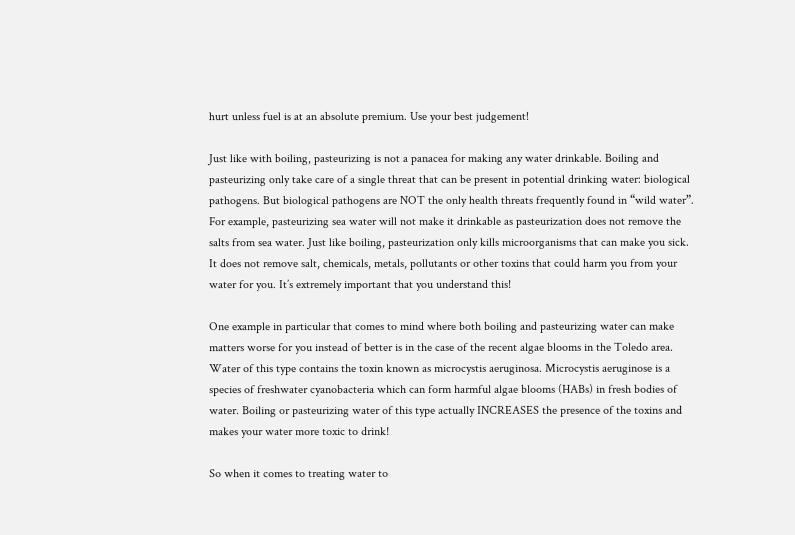hurt unless fuel is at an absolute premium. Use your best judgement!

Just like with boiling, pasteurizing is not a panacea for making any water drinkable. Boiling and pasteurizing only take care of a single threat that can be present in potential drinking water: biological pathogens. But biological pathogens are NOT the only health threats frequently found in “wild water”. For example, pasteurizing sea water will not make it drinkable as pasteurization does not remove the salts from sea water. Just like boiling, pasteurization only kills microorganisms that can make you sick. It does not remove salt, chemicals, metals, pollutants or other toxins that could harm you from your water for you. It’s extremely important that you understand this!

One example in particular that comes to mind where both boiling and pasteurizing water can make matters worse for you instead of better is in the case of the recent algae blooms in the Toledo area. Water of this type contains the toxin known as microcystis aeruginosa. Microcystis aeruginose is a species of freshwater cyanobacteria which can form harmful algae blooms (HABs) in fresh bodies of water. Boiling or pasteurizing water of this type actually INCREASES the presence of the toxins and makes your water more toxic to drink!

So when it comes to treating water to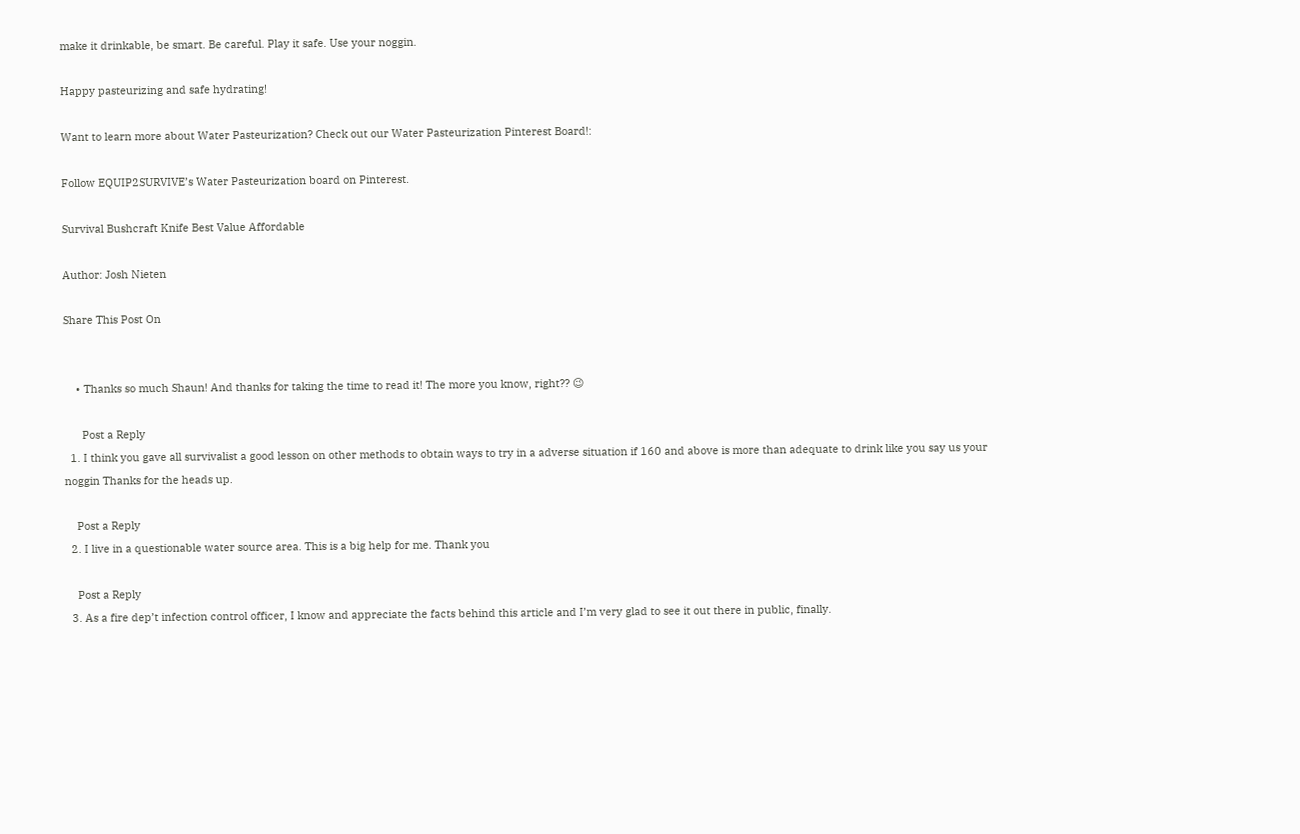make it drinkable, be smart. Be careful. Play it safe. Use your noggin.

Happy pasteurizing and safe hydrating!

Want to learn more about Water Pasteurization? Check out our Water Pasteurization Pinterest Board!:

Follow EQUIP2SURVIVE’s Water Pasteurization board on Pinterest.

Survival Bushcraft Knife Best Value Affordable

Author: Josh Nieten

Share This Post On


    • Thanks so much Shaun! And thanks for taking the time to read it! The more you know, right?? 😉

      Post a Reply
  1. I think you gave all survivalist a good lesson on other methods to obtain ways to try in a adverse situation if 160 and above is more than adequate to drink like you say us your noggin Thanks for the heads up.

    Post a Reply
  2. I live in a questionable water source area. This is a big help for me. Thank you

    Post a Reply
  3. As a fire dep’t infection control officer, I know and appreciate the facts behind this article and I’m very glad to see it out there in public, finally.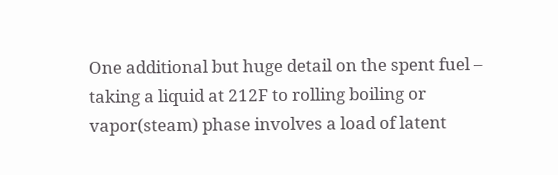One additional but huge detail on the spent fuel – taking a liquid at 212F to rolling boiling or vapor(steam) phase involves a load of latent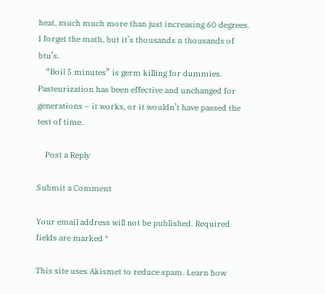heat, much much more than just increasing 60 degrees. I forget the math, but it’s thousands n thousands of btu’s.
    “Boil 5 minutes” is germ killing for dummies. Pasteurization has been effective and unchanged for generations – it works, or it wouldn’t have passed the test of time.

    Post a Reply

Submit a Comment

Your email address will not be published. Required fields are marked *

This site uses Akismet to reduce spam. Learn how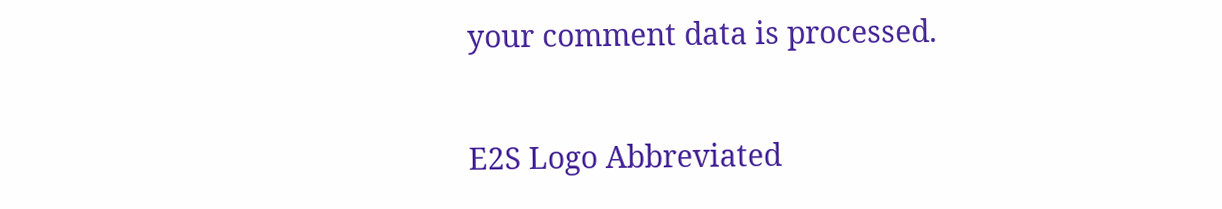your comment data is processed.

E2S Logo Abbreviated